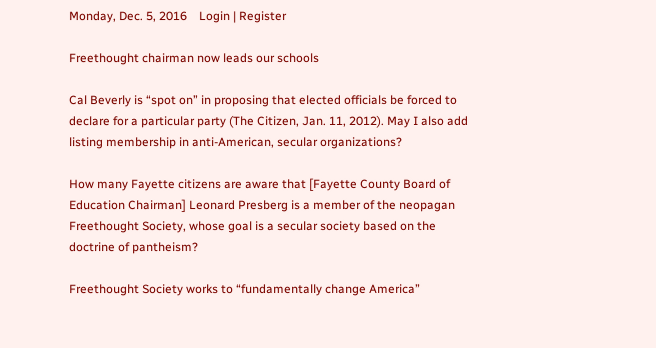Monday, Dec. 5, 2016    Login | Register

Freethought chairman now leads our schools

Cal Beverly is “spot on” in proposing that elected officials be forced to declare for a particular party (The Citizen, Jan. 11, 2012). May I also add listing membership in anti-American, secular organizations?

How many Fayette citizens are aware that [Fayette County Board of Education Chairman] Leonard Presberg is a member of the neopagan Freethought Society, whose goal is a secular society based on the doctrine of pantheism?

Freethought Society works to “fundamentally change America”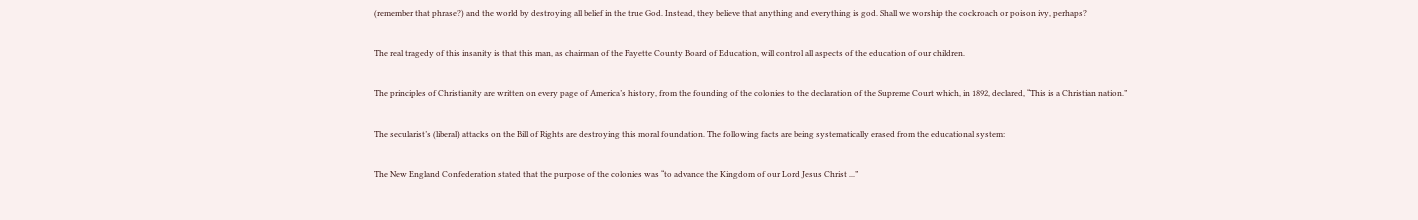(remember that phrase?) and the world by destroying all belief in the true God. Instead, they believe that anything and everything is god. Shall we worship the cockroach or poison ivy, perhaps?

The real tragedy of this insanity is that this man, as chairman of the Fayette County Board of Education, will control all aspects of the education of our children.

The principles of Christianity are written on every page of America’s history, from the founding of the colonies to the declaration of the Supreme Court which, in 1892, declared, “This is a Christian nation.”

The secularist’s (liberal) attacks on the Bill of Rights are destroying this moral foundation. The following facts are being systematically erased from the educational system:

The New England Confederation stated that the purpose of the colonies was “to advance the Kingdom of our Lord Jesus Christ ...”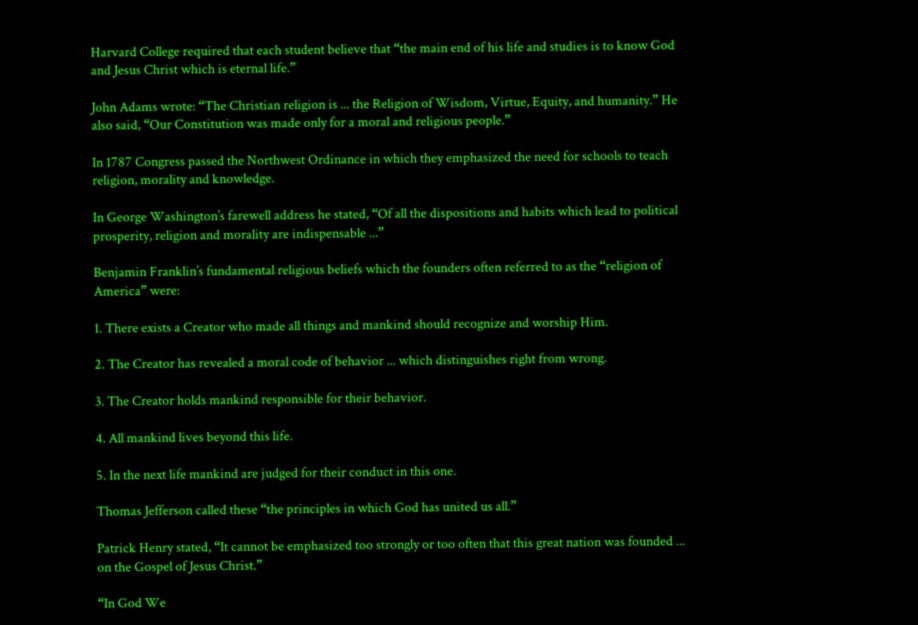Harvard College required that each student believe that “the main end of his life and studies is to know God and Jesus Christ which is eternal life.”

John Adams wrote: “The Christian religion is ... the Religion of Wisdom, Virtue, Equity, and humanity.” He also said, “Our Constitution was made only for a moral and religious people.”

In 1787 Congress passed the Northwest Ordinance in which they emphasized the need for schools to teach religion, morality and knowledge.

In George Washington’s farewell address he stated, “Of all the dispositions and habits which lead to political prosperity, religion and morality are indispensable ...”

Benjamin Franklin’s fundamental religious beliefs which the founders often referred to as the “religion of America” were:

1. There exists a Creator who made all things and mankind should recognize and worship Him.

2. The Creator has revealed a moral code of behavior ... which distinguishes right from wrong.

3. The Creator holds mankind responsible for their behavior.

4. All mankind lives beyond this life.

5. In the next life mankind are judged for their conduct in this one.

Thomas Jefferson called these “the principles in which God has united us all.”

Patrick Henry stated, “It cannot be emphasized too strongly or too often that this great nation was founded ... on the Gospel of Jesus Christ.”

“In God We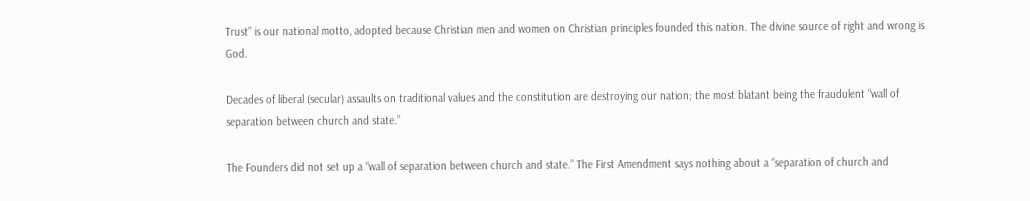Trust” is our national motto, adopted because Christian men and women on Christian principles founded this nation. The divine source of right and wrong is God.

Decades of liberal (secular) assaults on traditional values and the constitution are destroying our nation; the most blatant being the fraudulent “wall of separation between church and state.”

The Founders did not set up a “wall of separation between church and state.” The First Amendment says nothing about a “separation of church and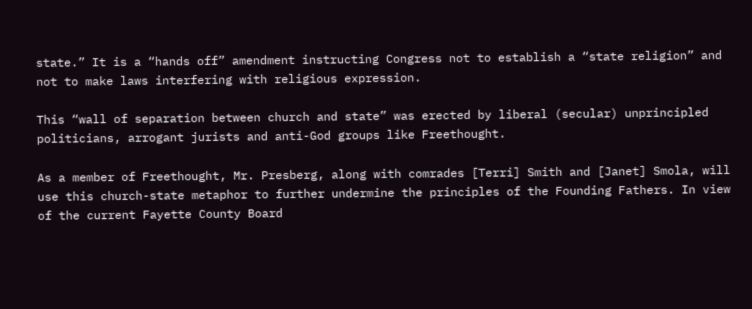state.” It is a “hands off” amendment instructing Congress not to establish a “state religion” and not to make laws interfering with religious expression.

This “wall of separation between church and state” was erected by liberal (secular) unprincipled politicians, arrogant jurists and anti-God groups like Freethought.

As a member of Freethought, Mr. Presberg, along with comrades [Terri] Smith and [Janet] Smola, will use this church-state metaphor to further undermine the principles of the Founding Fathers. In view of the current Fayette County Board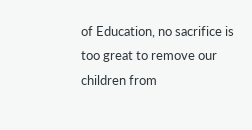of Education, no sacrifice is too great to remove our children from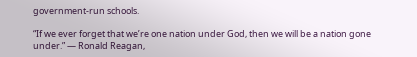government-run schools.

“If we ever forget that we’re one nation under God, then we will be a nation gone under.” — Ronald Reagan,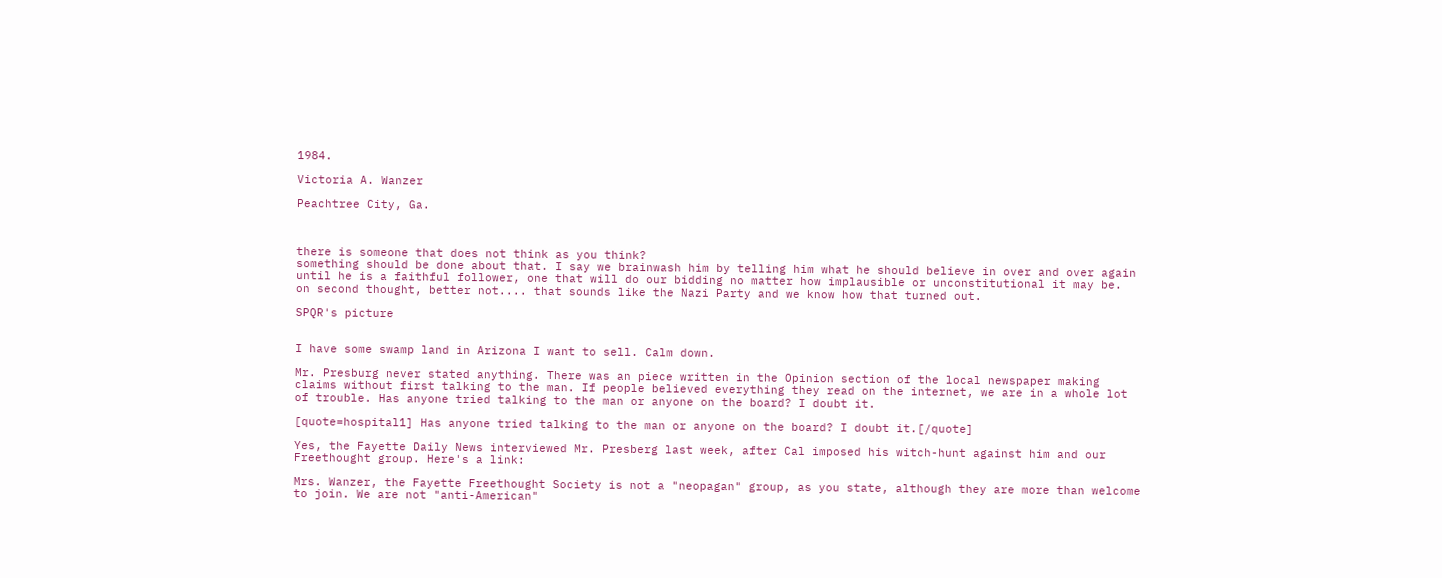1984.

Victoria A. Wanzer

Peachtree City, Ga.



there is someone that does not think as you think?
something should be done about that. I say we brainwash him by telling him what he should believe in over and over again until he is a faithful follower, one that will do our bidding no matter how implausible or unconstitutional it may be.
on second thought, better not.... that sounds like the Nazi Party and we know how that turned out.

SPQR's picture


I have some swamp land in Arizona I want to sell. Calm down.

Mr. Presburg never stated anything. There was an piece written in the Opinion section of the local newspaper making claims without first talking to the man. If people believed everything they read on the internet, we are in a whole lot of trouble. Has anyone tried talking to the man or anyone on the board? I doubt it.

[quote=hospital1] Has anyone tried talking to the man or anyone on the board? I doubt it.[/quote]

Yes, the Fayette Daily News interviewed Mr. Presberg last week, after Cal imposed his witch-hunt against him and our Freethought group. Here's a link:

Mrs. Wanzer, the Fayette Freethought Society is not a "neopagan" group, as you state, although they are more than welcome to join. We are not "anti-American"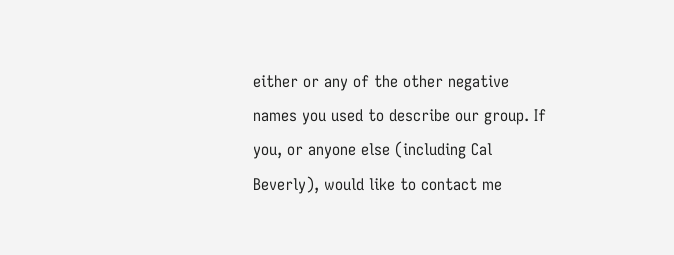either or any of the other negative names you used to describe our group. If you, or anyone else (including Cal Beverly), would like to contact me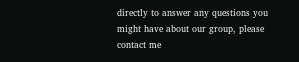directly to answer any questions you might have about our group, please contact me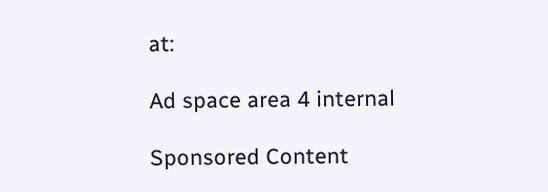at:

Ad space area 4 internal

Sponsored Content